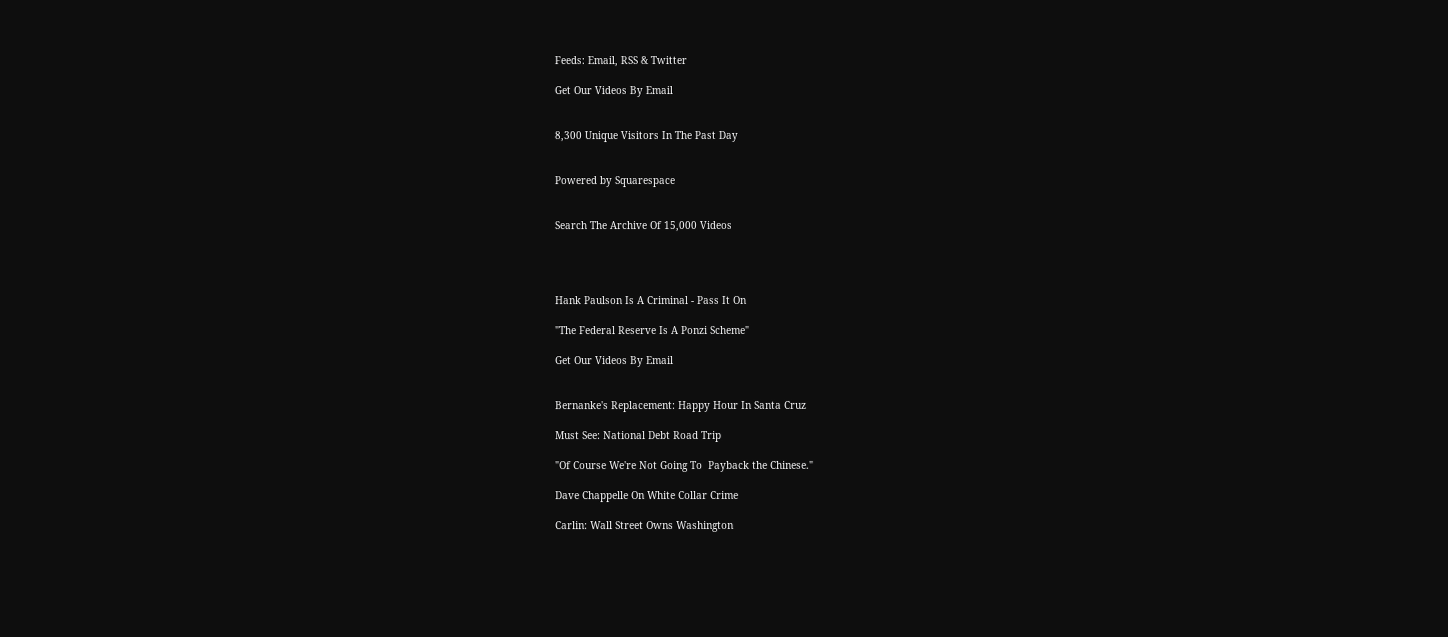Feeds: Email, RSS & Twitter

Get Our Videos By Email


8,300 Unique Visitors In The Past Day


Powered by Squarespace


Search The Archive Of 15,000 Videos




Hank Paulson Is A Criminal - Pass It On

"The Federal Reserve Is A Ponzi Scheme"

Get Our Videos By Email


Bernanke's Replacement: Happy Hour In Santa Cruz

Must See: National Debt Road Trip

"Of Course We're Not Going To  Payback the Chinese."

Dave Chappelle On White Collar Crime

Carlin: Wall Street Owns Washington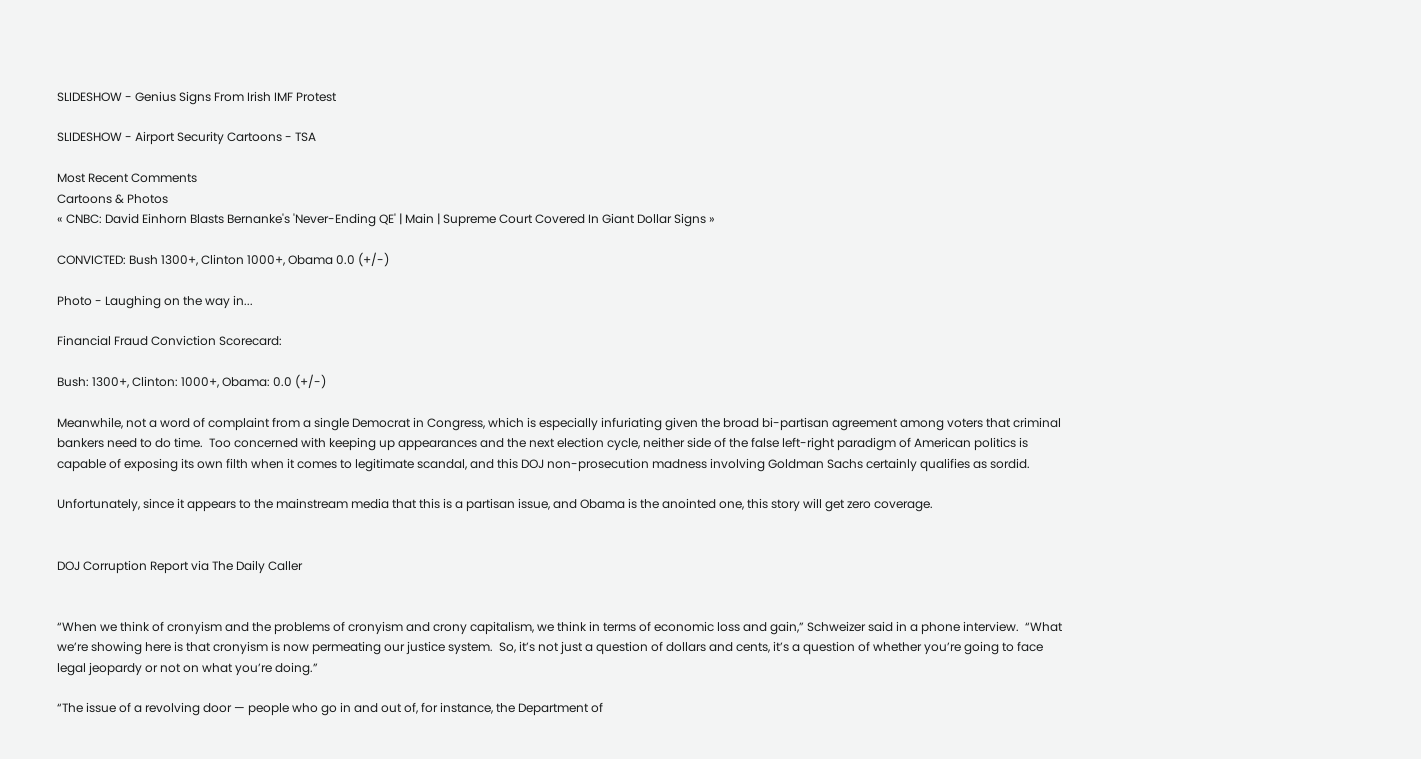SLIDESHOW - Genius Signs From Irish IMF Protest

SLIDESHOW - Airport Security Cartoons - TSA

Most Recent Comments
Cartoons & Photos
« CNBC: David Einhorn Blasts Bernanke's 'Never-Ending QE' | Main | Supreme Court Covered In Giant Dollar Signs »

CONVICTED: Bush 1300+, Clinton 1000+, Obama 0.0 (+/-)

Photo - Laughing on the way in...

Financial Fraud Conviction Scorecard:

Bush: 1300+, Clinton: 1000+, Obama: 0.0 (+/-)

Meanwhile, not a word of complaint from a single Democrat in Congress, which is especially infuriating given the broad bi-partisan agreement among voters that criminal bankers need to do time.  Too concerned with keeping up appearances and the next election cycle, neither side of the false left-right paradigm of American politics is capable of exposing its own filth when it comes to legitimate scandal, and this DOJ non-prosecution madness involving Goldman Sachs certainly qualifies as sordid.

Unfortunately, since it appears to the mainstream media that this is a partisan issue, and Obama is the anointed one, this story will get zero coverage.


DOJ Corruption Report via The Daily Caller


“When we think of cronyism and the problems of cronyism and crony capitalism, we think in terms of economic loss and gain,” Schweizer said in a phone interview.  “What we’re showing here is that cronyism is now permeating our justice system.  So, it’s not just a question of dollars and cents, it’s a question of whether you’re going to face legal jeopardy or not on what you’re doing.”

“The issue of a revolving door — people who go in and out of, for instance, the Department of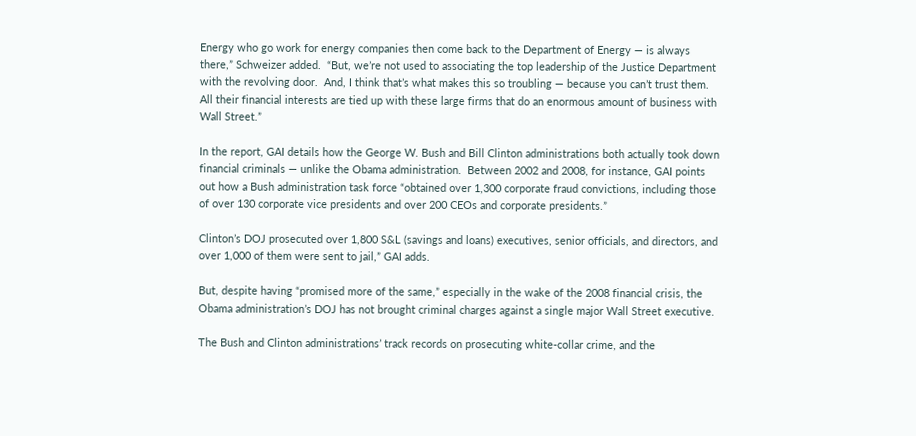Energy who go work for energy companies then come back to the Department of Energy — is always there,” Schweizer added.  “But, we’re not used to associating the top leadership of the Justice Department with the revolving door.  And, I think that’s what makes this so troubling — because you can’t trust them.  All their financial interests are tied up with these large firms that do an enormous amount of business with Wall Street.”

In the report, GAI details how the George W. Bush and Bill Clinton administrations both actually took down financial criminals — unlike the Obama administration.  Between 2002 and 2008, for instance, GAI points out how a Bush administration task force “obtained over 1,300 corporate fraud convictions, including those of over 130 corporate vice presidents and over 200 CEOs and corporate presidents.”

Clinton’s DOJ prosecuted over 1,800 S&L (savings and loans) executives, senior officials, and directors, and over 1,000 of them were sent to jail,” GAI adds.

But, despite having “promised more of the same,” especially in the wake of the 2008 financial crisis, the Obama administration’s DOJ has not brought criminal charges against a single major Wall Street executive.

The Bush and Clinton administrations’ track records on prosecuting white-collar crime, and the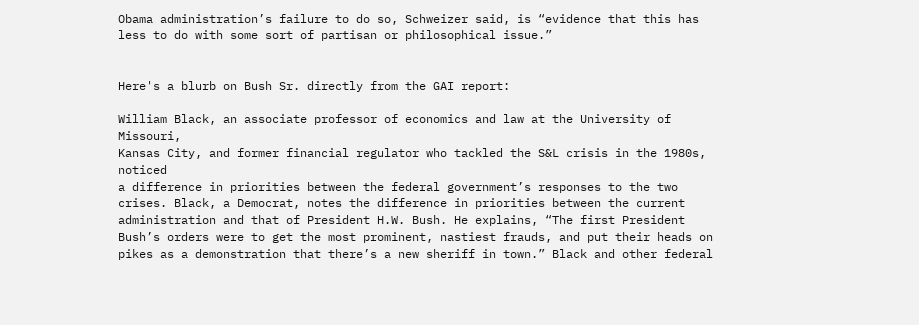Obama administration’s failure to do so, Schweizer said, is “evidence that this has less to do with some sort of partisan or philosophical issue.”


Here's a blurb on Bush Sr. directly from the GAI report:

William Black, an associate professor of economics and law at the University of Missouri,
Kansas City, and former financial regulator who tackled the S&L crisis in the 1980s, noticed
a difference in priorities between the federal government’s responses to the two crises. Black, a Democrat, notes the difference in priorities between the current administration and that of President H.W. Bush. He explains, “The first President Bush’s orders were to get the most prominent, nastiest frauds, and put their heads on pikes as a demonstration that there’s a new sheriff in town.” Black and other federal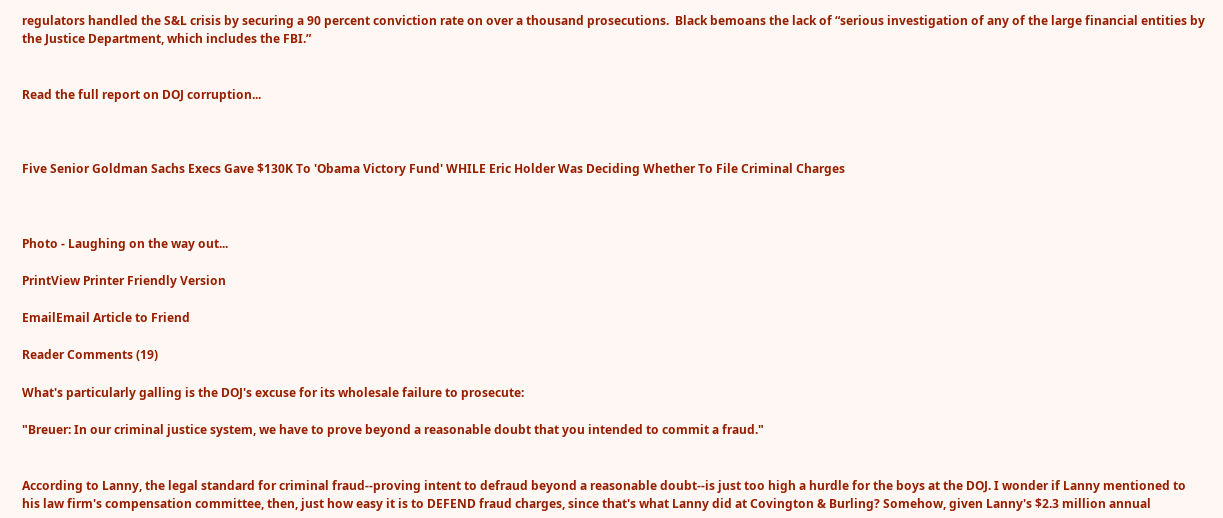regulators handled the S&L crisis by securing a 90 percent conviction rate on over a thousand prosecutions.  Black bemoans the lack of “serious investigation of any of the large financial entities by the Justice Department, which includes the FBI.”


Read the full report on DOJ corruption...



Five Senior Goldman Sachs Execs Gave $130K To 'Obama Victory Fund' WHILE Eric Holder Was Deciding Whether To File Criminal Charges



Photo - Laughing on the way out...

PrintView Printer Friendly Version

EmailEmail Article to Friend

Reader Comments (19)

What's particularly galling is the DOJ's excuse for its wholesale failure to prosecute:

"Breuer: In our criminal justice system, we have to prove beyond a reasonable doubt that you intended to commit a fraud."


According to Lanny, the legal standard for criminal fraud--proving intent to defraud beyond a reasonable doubt--is just too high a hurdle for the boys at the DOJ. I wonder if Lanny mentioned to his law firm's compensation committee, then, just how easy it is to DEFEND fraud charges, since that's what Lanny did at Covington & Burling? Somehow, given Lanny's $2.3 million annual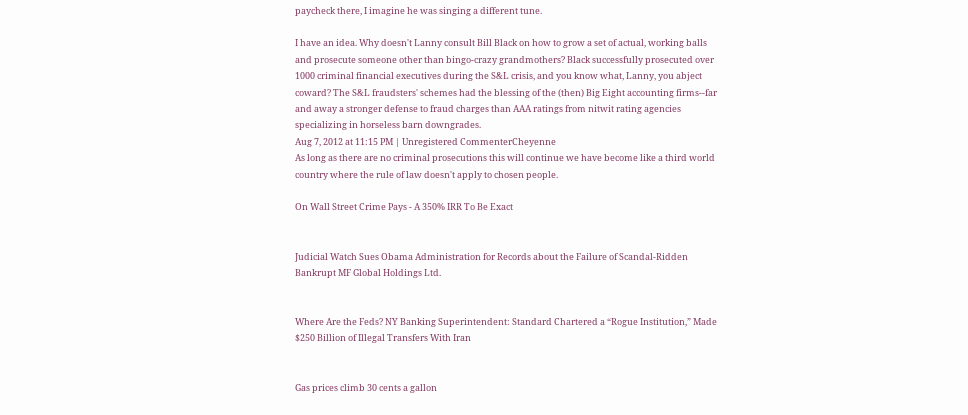paycheck there, I imagine he was singing a different tune.

I have an idea. Why doesn't Lanny consult Bill Black on how to grow a set of actual, working balls and prosecute someone other than bingo-crazy grandmothers? Black successfully prosecuted over 1000 criminal financial executives during the S&L crisis, and you know what, Lanny, you abject coward? The S&L fraudsters' schemes had the blessing of the (then) Big Eight accounting firms--far and away a stronger defense to fraud charges than AAA ratings from nitwit rating agencies specializing in horseless barn downgrades.
Aug 7, 2012 at 11:15 PM | Unregistered CommenterCheyenne
As long as there are no criminal prosecutions this will continue we have become like a third world country where the rule of law doesn't apply to chosen people.

On Wall Street Crime Pays - A 350% IRR To Be Exact


Judicial Watch Sues Obama Administration for Records about the Failure of Scandal-Ridden Bankrupt MF Global Holdings Ltd.


Where Are the Feds? NY Banking Superintendent: Standard Chartered a “Rogue Institution,” Made $250 Billion of Illegal Transfers With Iran


Gas prices climb 30 cents a gallon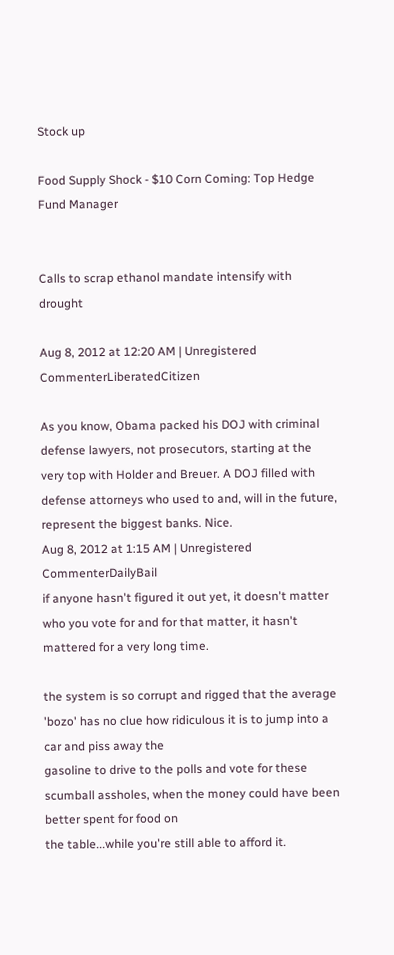Stock up

Food Supply Shock - $10 Corn Coming: Top Hedge Fund Manager


Calls to scrap ethanol mandate intensify with drought

Aug 8, 2012 at 12:20 AM | Unregistered CommenterLiberatedCitizen

As you know, Obama packed his DOJ with criminal defense lawyers, not prosecutors, starting at the very top with Holder and Breuer. A DOJ filled with defense attorneys who used to and, will in the future, represent the biggest banks. Nice.
Aug 8, 2012 at 1:15 AM | Unregistered CommenterDailyBail
if anyone hasn't figured it out yet, it doesn't matter who you vote for and for that matter, it hasn't mattered for a very long time.

the system is so corrupt and rigged that the average 'bozo' has no clue how ridiculous it is to jump into a car and piss away the
gasoline to drive to the polls and vote for these scumball assholes, when the money could have been better spent for food on
the table...while you're still able to afford it.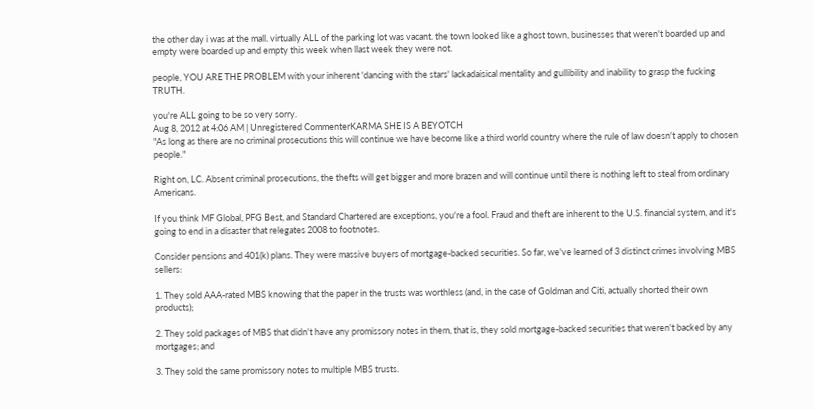the other day i was at the mall. virtually ALL of the parking lot was vacant. the town looked like a ghost town, businesses that weren't boarded up and empty were boarded up and empty this week when llast week they were not.

people, YOU ARE THE PROBLEM with your inherent 'dancing with the stars' lackadaisical mentality and gullibility and inability to grasp the fucking TRUTH.

you're ALL going to be so very sorry.
Aug 8, 2012 at 4:06 AM | Unregistered CommenterKARMA SHE IS A BEYOTCH
"As long as there are no criminal prosecutions this will continue we have become like a third world country where the rule of law doesn't apply to chosen people."

Right on, LC. Absent criminal prosecutions, the thefts will get bigger and more brazen and will continue until there is nothing left to steal from ordinary Americans.

If you think MF Global, PFG Best, and Standard Chartered are exceptions, you're a fool. Fraud and theft are inherent to the U.S. financial system, and it's going to end in a disaster that relegates 2008 to footnotes.

Consider pensions and 401(k) plans. They were massive buyers of mortgage-backed securities. So far, we've learned of 3 distinct crimes involving MBS sellers:

1. They sold AAA-rated MBS knowing that the paper in the trusts was worthless (and, in the case of Goldman and Citi, actually shorted their own products);

2. They sold packages of MBS that didn't have any promissory notes in them, that is, they sold mortgage-backed securities that weren't backed by any mortgages; and

3. They sold the same promissory notes to multiple MBS trusts.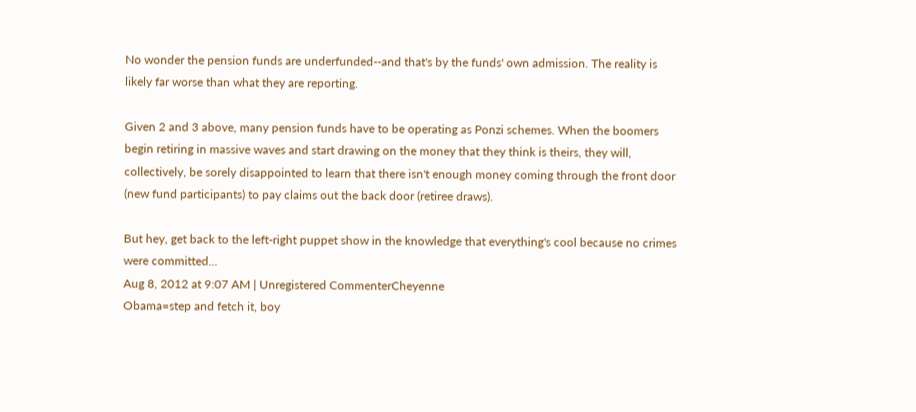No wonder the pension funds are underfunded--and that's by the funds' own admission. The reality is likely far worse than what they are reporting.

Given 2 and 3 above, many pension funds have to be operating as Ponzi schemes. When the boomers begin retiring in massive waves and start drawing on the money that they think is theirs, they will, collectively, be sorely disappointed to learn that there isn't enough money coming through the front door (new fund participants) to pay claims out the back door (retiree draws).

But hey, get back to the left-right puppet show in the knowledge that everything's cool because no crimes were committed...
Aug 8, 2012 at 9:07 AM | Unregistered CommenterCheyenne
Obama=step and fetch it, boy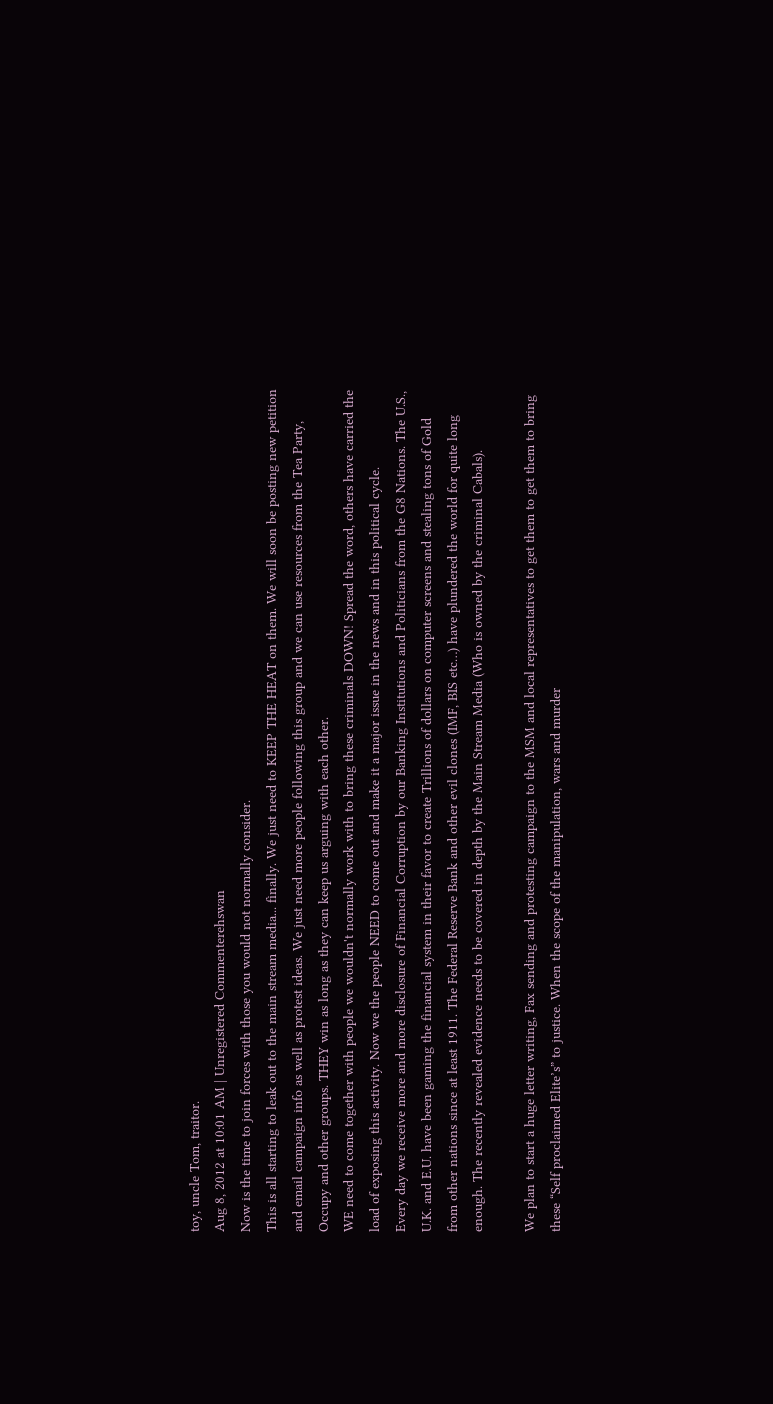toy, uncle Tom, traitor.
Aug 8, 2012 at 10:01 AM | Unregistered Commenterehswan
Now is the time to join forces with those you would not normally consider.
This is all starting to leak out to the main stream media... finally. We just need to KEEP THE HEAT on them. We will soon be posting new petition and email campaign info as well as protest ideas. We just need more people following this group and we can use resources from the Tea Party, Occupy and other groups. THEY win as long as they can keep us arguing with each other.
WE need to come together with people we wouldn't normally work with to bring these criminals DOWN! Spread the word, others have carried the load of exposing this activity. Now we the people NEED to come out and make it a major issue in the news and in this political cycle.
Every day we receive more and more disclosure of Financial Corruption by our Banking Institutions and Politicians from the G8 Nations. The U.S., U.K. and E.U. have been gaming the financial system in their favor to create Trillions of dollars on computer screens and stealing tons of Gold from other nations since at least 1911. The Federal Reserve Bank and other evil clones (IMF, BIS etc…) have plundered the world for quite long enough. The recently revealed evidence needs to be covered in depth by the Main Stream Media (Who is owned by the criminal Cabals).

We plan to start a huge letter writing, Fax sending and protesting campaign to the MSM and local representatives to get them to get them to bring these “Self proclaimed Elite’s” to justice. When the scope of the manipulation, wars and murder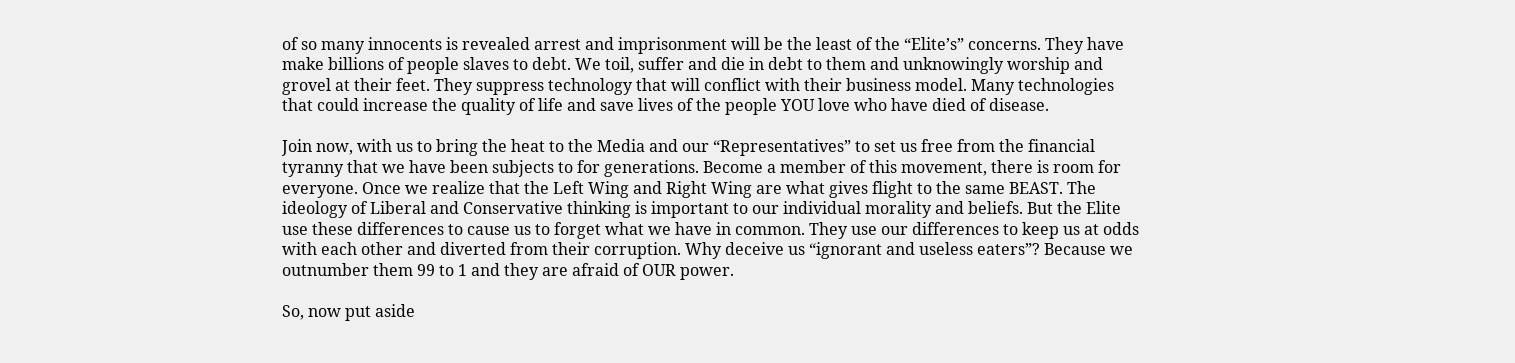of so many innocents is revealed arrest and imprisonment will be the least of the “Elite’s” concerns. They have make billions of people slaves to debt. We toil, suffer and die in debt to them and unknowingly worship and grovel at their feet. They suppress technology that will conflict with their business model. Many technologies that could increase the quality of life and save lives of the people YOU love who have died of disease.

Join now, with us to bring the heat to the Media and our “Representatives” to set us free from the financial tyranny that we have been subjects to for generations. Become a member of this movement, there is room for everyone. Once we realize that the Left Wing and Right Wing are what gives flight to the same BEAST. The ideology of Liberal and Conservative thinking is important to our individual morality and beliefs. But the Elite use these differences to cause us to forget what we have in common. They use our differences to keep us at odds with each other and diverted from their corruption. Why deceive us “ignorant and useless eaters”? Because we outnumber them 99 to 1 and they are afraid of OUR power.

So, now put aside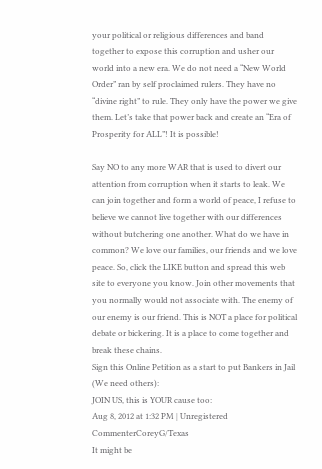your political or religious differences and band together to expose this corruption and usher our world into a new era. We do not need a “New World Order” ran by self proclaimed rulers. They have no “divine right” to rule. They only have the power we give them. Let’s take that power back and create an “Era of Prosperity for ALL”! It is possible!

Say NO to any more WAR that is used to divert our attention from corruption when it starts to leak. We can join together and form a world of peace, I refuse to believe we cannot live together with our differences without butchering one another. What do we have in common? We love our families, our friends and we love peace. So, click the LIKE button and spread this web site to everyone you know. Join other movements that you normally would not associate with. The enemy of our enemy is our friend. This is NOT a place for political debate or bickering. It is a place to come together and break these chains.
Sign this Online Petition as a start to put Bankers in Jail (We need others):
JOIN US, this is YOUR cause too:
Aug 8, 2012 at 1:32 PM | Unregistered CommenterCoreyG/Texas
It might be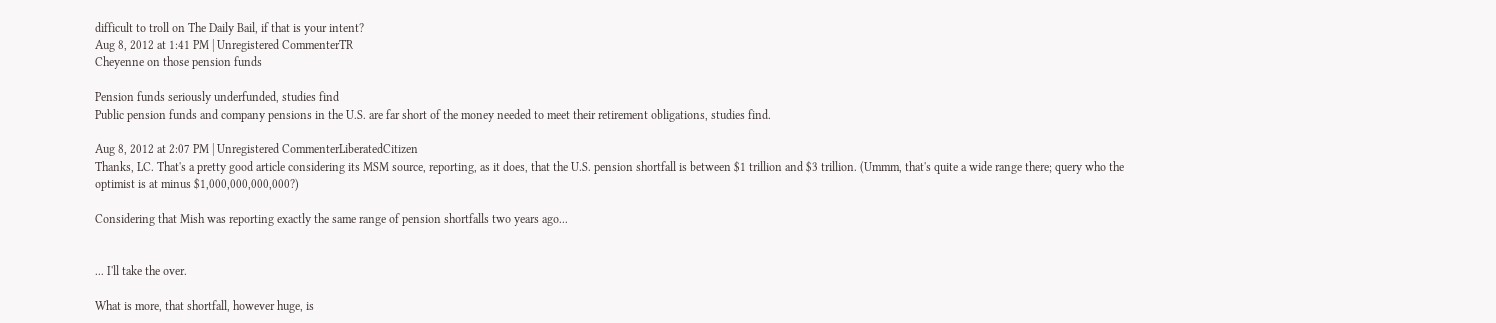difficult to troll on The Daily Bail, if that is your intent?
Aug 8, 2012 at 1:41 PM | Unregistered CommenterTR
Cheyenne on those pension funds

Pension funds seriously underfunded, studies find
Public pension funds and company pensions in the U.S. are far short of the money needed to meet their retirement obligations, studies find.

Aug 8, 2012 at 2:07 PM | Unregistered CommenterLiberatedCitizen
Thanks, LC. That's a pretty good article considering its MSM source, reporting, as it does, that the U.S. pension shortfall is between $1 trillion and $3 trillion. (Ummm, that's quite a wide range there; query who the optimist is at minus $1,000,000,000,000?)

Considering that Mish was reporting exactly the same range of pension shortfalls two years ago...


... I'll take the over.

What is more, that shortfall, however huge, is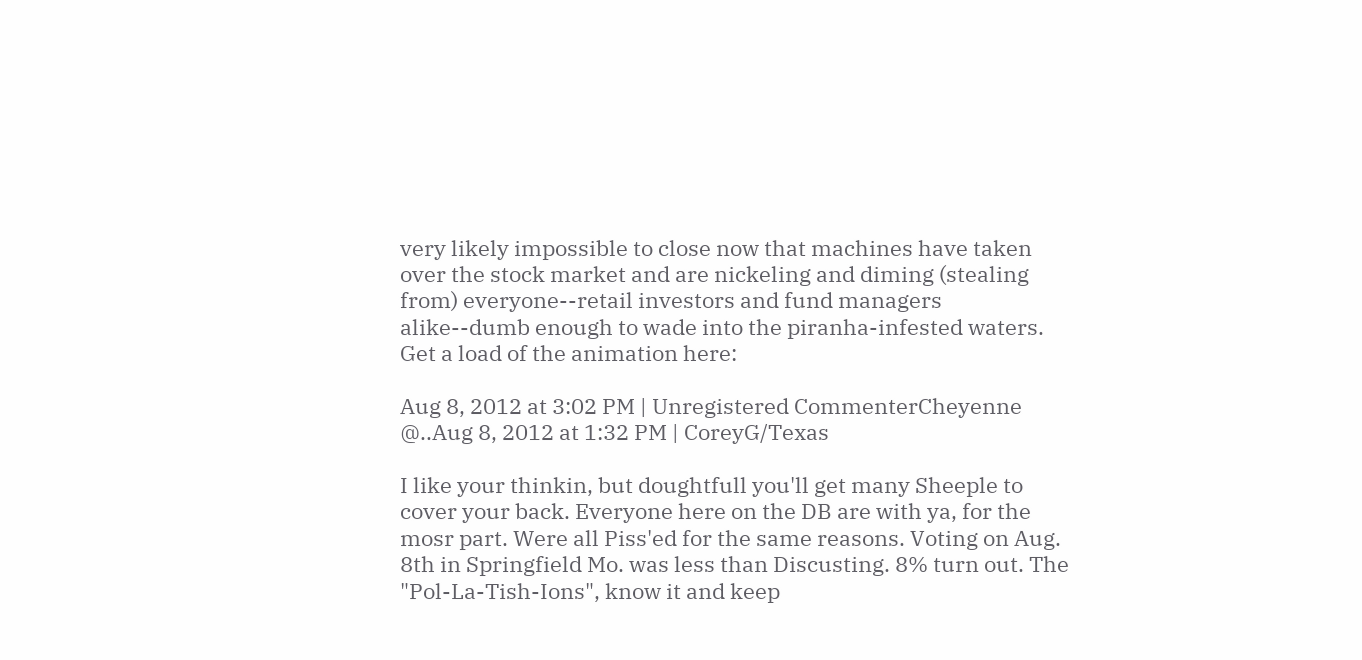very likely impossible to close now that machines have taken over the stock market and are nickeling and diming (stealing from) everyone--retail investors and fund managers alike--dumb enough to wade into the piranha-infested waters. Get a load of the animation here:

Aug 8, 2012 at 3:02 PM | Unregistered CommenterCheyenne
@..Aug 8, 2012 at 1:32 PM | CoreyG/Texas

I like your thinkin, but doughtfull you'll get many Sheeple to cover your back. Everyone here on the DB are with ya, for the mosr part. Were all Piss'ed for the same reasons. Voting on Aug. 8th in Springfield Mo. was less than Discusting. 8% turn out. The "Pol-La-Tish-Ions", know it and keep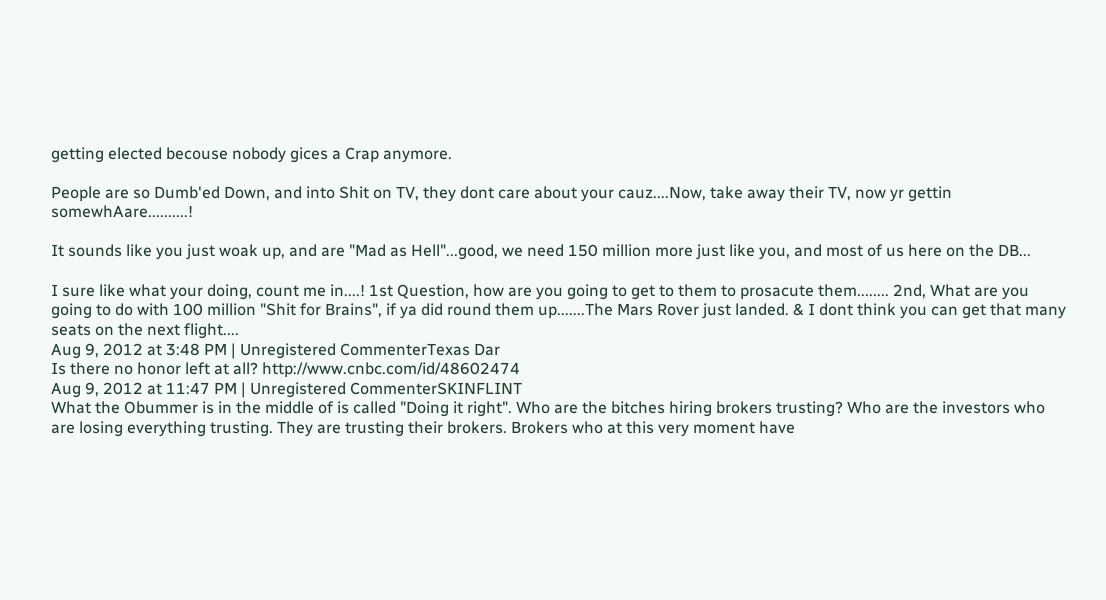getting elected becouse nobody gices a Crap anymore.

People are so Dumb'ed Down, and into Shit on TV, they dont care about your cauz....Now, take away their TV, now yr gettin somewhAare..........!

It sounds like you just woak up, and are "Mad as Hell"...good, we need 150 million more just like you, and most of us here on the DB...

I sure like what your doing, count me in....! 1st Question, how are you going to get to them to prosacute them........ 2nd, What are you going to do with 100 million "Shit for Brains", if ya did round them up.......The Mars Rover just landed. & I dont think you can get that many seats on the next flight....
Aug 9, 2012 at 3:48 PM | Unregistered CommenterTexas Dar
Is there no honor left at all? http://www.cnbc.com/id/48602474
Aug 9, 2012 at 11:47 PM | Unregistered CommenterSKINFLINT
What the Obummer is in the middle of is called "Doing it right". Who are the bitches hiring brokers trusting? Who are the investors who are losing everything trusting. They are trusting their brokers. Brokers who at this very moment have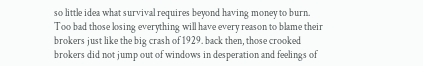so little idea what survival requires beyond having money to burn. Too bad those losing everything will have every reason to blame their brokers just like the big crash of 1929. back then, those crooked brokers did not jump out of windows in desperation and feelings of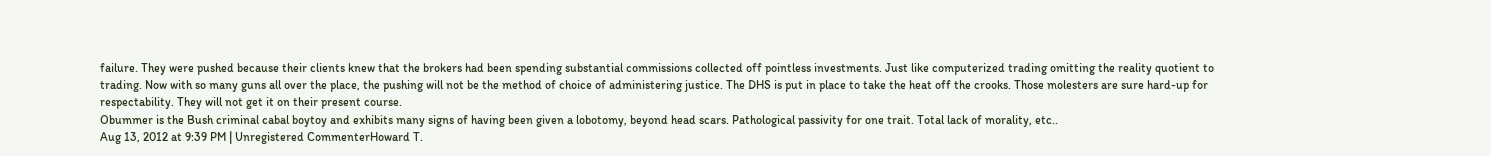failure. They were pushed because their clients knew that the brokers had been spending substantial commissions collected off pointless investments. Just like computerized trading omitting the reality quotient to trading. Now with so many guns all over the place, the pushing will not be the method of choice of administering justice. The DHS is put in place to take the heat off the crooks. Those molesters are sure hard-up for respectability. They will not get it on their present course.
Obummer is the Bush criminal cabal boytoy and exhibits many signs of having been given a lobotomy, beyond head scars. Pathological passivity for one trait. Total lack of morality, etc..
Aug 13, 2012 at 9:39 PM | Unregistered CommenterHoward T.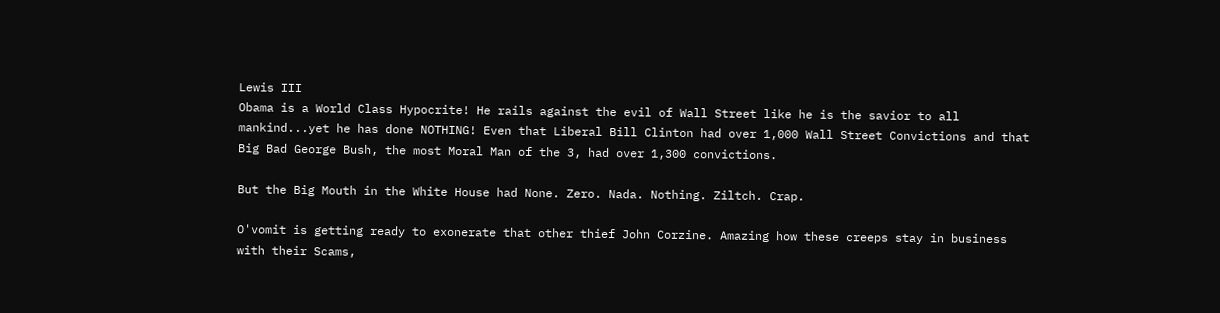Lewis III
Obama is a World Class Hypocrite! He rails against the evil of Wall Street like he is the savior to all mankind...yet he has done NOTHING! Even that Liberal Bill Clinton had over 1,000 Wall Street Convictions and that Big Bad George Bush, the most Moral Man of the 3, had over 1,300 convictions.

But the Big Mouth in the White House had None. Zero. Nada. Nothing. Ziltch. Crap.

O'vomit is getting ready to exonerate that other thief John Corzine. Amazing how these creeps stay in business with their Scams,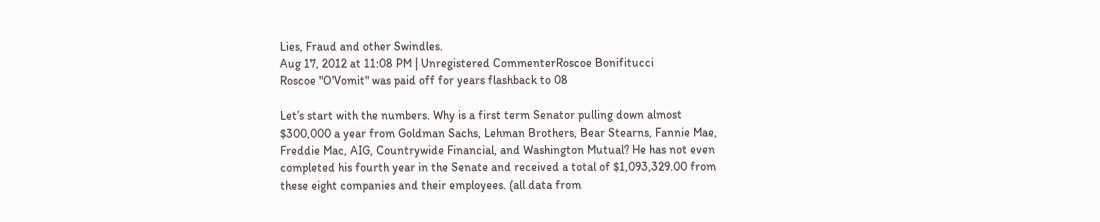Lies, Fraud and other Swindles.
Aug 17, 2012 at 11:08 PM | Unregistered CommenterRoscoe Bonifitucci
Roscoe "O'Vomit" was paid off for years flashback to 08

Let’s start with the numbers. Why is a first term Senator pulling down almost $300,000 a year from Goldman Sachs, Lehman Brothers, Bear Stearns, Fannie Mae, Freddie Mac, AIG, Countrywide Financial, and Washington Mutual? He has not even completed his fourth year in the Senate and received a total of $1,093,329.00 from these eight companies and their employees. (all data from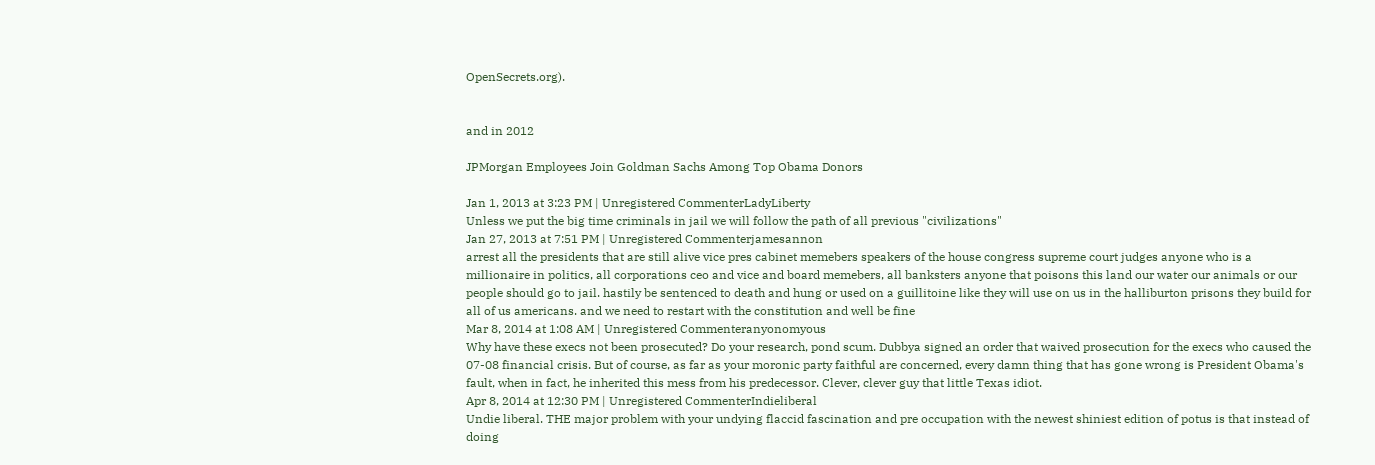OpenSecrets.org).


and in 2012

JPMorgan Employees Join Goldman Sachs Among Top Obama Donors

Jan 1, 2013 at 3:23 PM | Unregistered CommenterLadyLiberty
Unless we put the big time criminals in jail we will follow the path of all previous "civilizations"
Jan 27, 2013 at 7:51 PM | Unregistered Commenterjamesannon
arrest all the presidents that are still alive vice pres cabinet memebers speakers of the house congress supreme court judges anyone who is a millionaire in politics, all corporations ceo and vice and board memebers, all banksters anyone that poisons this land our water our animals or our people should go to jail. hastily be sentenced to death and hung or used on a guillitoine like they will use on us in the halliburton prisons they build for all of us americans. and we need to restart with the constitution and well be fine
Mar 8, 2014 at 1:08 AM | Unregistered Commenteranyonomyous
Why have these execs not been prosecuted? Do your research, pond scum. Dubbya signed an order that waived prosecution for the execs who caused the 07-08 financial crisis. But of course, as far as your moronic party faithful are concerned, every damn thing that has gone wrong is President Obama's fault, when in fact, he inherited this mess from his predecessor. Clever, clever guy that little Texas idiot.
Apr 8, 2014 at 12:30 PM | Unregistered CommenterIndieliberal
Undie liberal. THE major problem with your undying flaccid fascination and pre occupation with the newest shiniest edition of potus is that instead of doing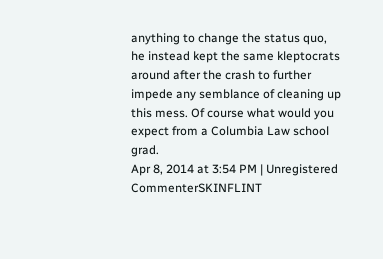anything to change the status quo, he instead kept the same kleptocrats around after the crash to further impede any semblance of cleaning up this mess. Of course what would you expect from a Columbia Law school grad.
Apr 8, 2014 at 3:54 PM | Unregistered CommenterSKINFLINT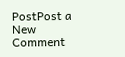PostPost a New Comment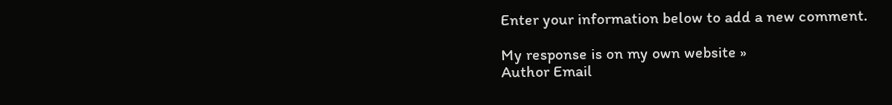Enter your information below to add a new comment.

My response is on my own website »
Author Email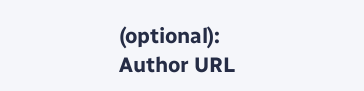(optional):
Author URL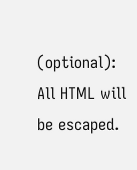(optional):
All HTML will be escaped.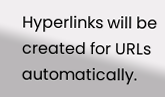Hyperlinks will be created for URLs automatically.